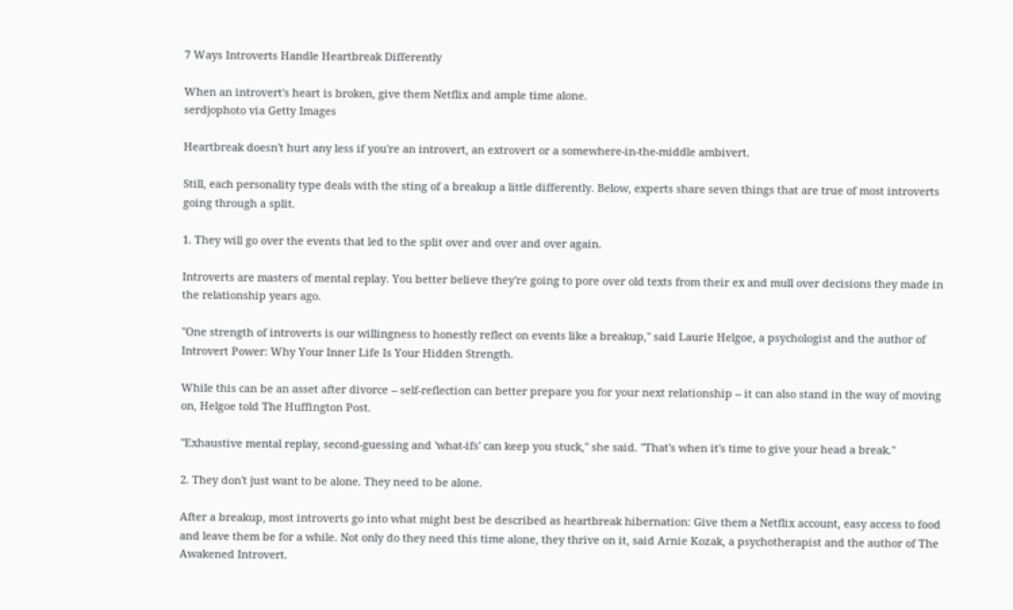7 Ways Introverts Handle Heartbreak Differently

When an introvert's heart is broken, give them Netflix and ample time alone.
serdjophoto via Getty Images

Heartbreak doesn't hurt any less if you're an introvert, an extrovert or a somewhere-in-the-middle ambivert.

Still, each personality type deals with the sting of a breakup a little differently. Below, experts share seven things that are true of most introverts going through a split.

1. They will go over the events that led to the split over and over and over again.

Introverts are masters of mental replay. You better believe they're going to pore over old texts from their ex and mull over decisions they made in the relationship years ago.

"One strength of introverts is our willingness to honestly reflect on events like a breakup," said Laurie Helgoe, a psychologist and the author of Introvert Power: Why Your Inner Life Is Your Hidden Strength.

While this can be an asset after divorce -- self-reflection can better prepare you for your next relationship -- it can also stand in the way of moving on, Helgoe told The Huffington Post.

"Exhaustive mental replay, second-guessing and 'what-ifs' can keep you stuck," she said. "That's when it's time to give your head a break."

2. They don't just want to be alone. They need to be alone.

After a breakup, most introverts go into what might best be described as heartbreak hibernation: Give them a Netflix account, easy access to food and leave them be for a while. Not only do they need this time alone, they thrive on it, said Arnie Kozak, a psychotherapist and the author of The Awakened Introvert.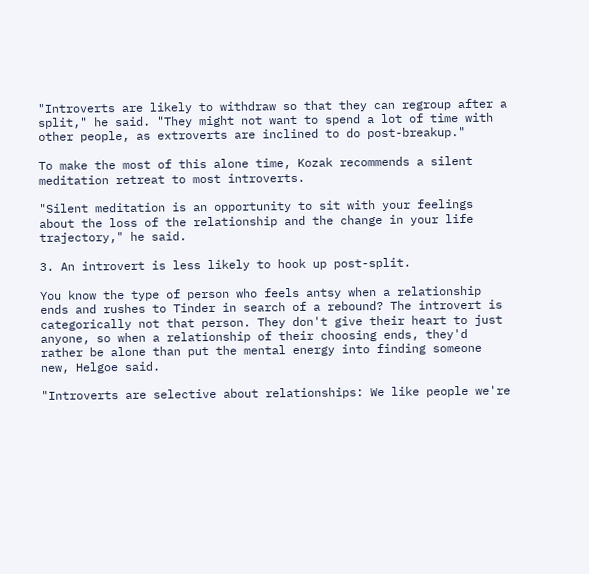"Introverts are likely to withdraw so that they can regroup after a split," he said. "They might not want to spend a lot of time with other people, as extroverts are inclined to do post-breakup."

To make the most of this alone time, Kozak recommends a silent meditation retreat to most introverts.

"Silent meditation is an opportunity to sit with your feelings about the loss of the relationship and the change in your life trajectory," he said.

3. An introvert is less likely to hook up post-split.

You know the type of person who feels antsy when a relationship ends and rushes to Tinder in search of a rebound? The introvert is categorically not that person. They don't give their heart to just anyone, so when a relationship of their choosing ends, they'd rather be alone than put the mental energy into finding someone new, Helgoe said.

"Introverts are selective about relationships: We like people we're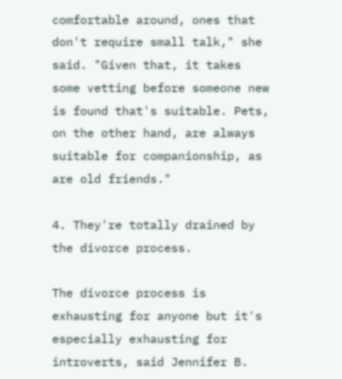comfortable around, ones that don't require small talk," she said. "Given that, it takes some vetting before someone new is found that's suitable. Pets, on the other hand, are always suitable for companionship, as are old friends."

4. They're totally drained by the divorce process.

The divorce process is exhausting for anyone but it's especially exhausting for introverts, said Jennifer B.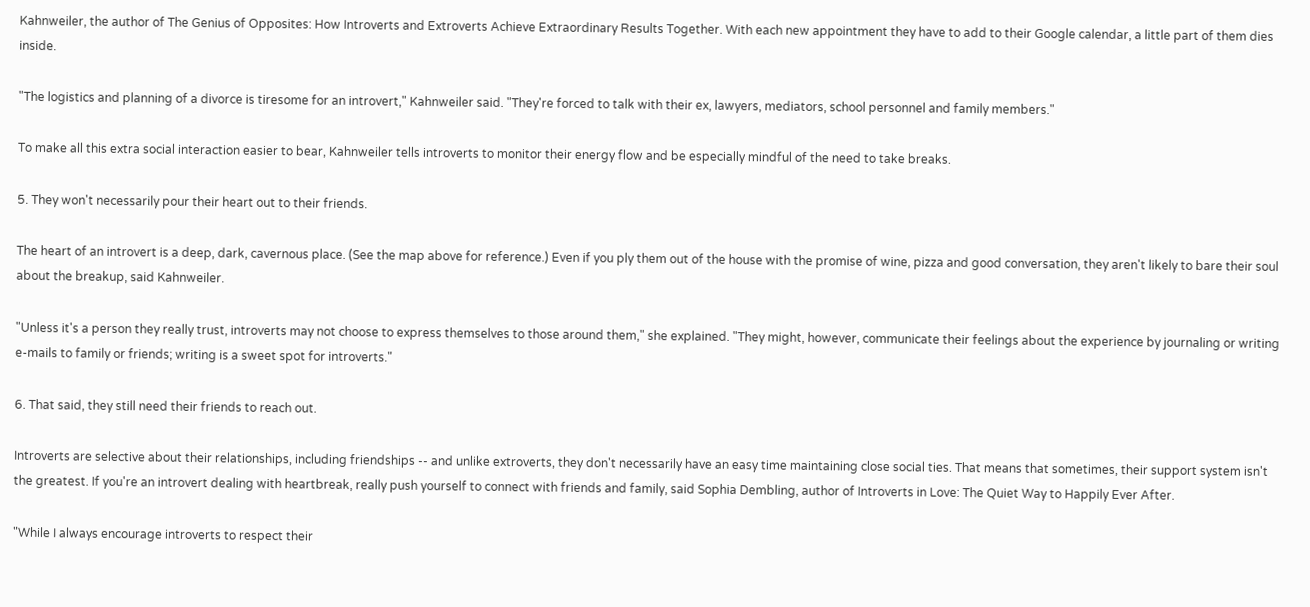Kahnweiler, the author of The Genius of Opposites: How Introverts and Extroverts Achieve Extraordinary Results Together. With each new appointment they have to add to their Google calendar, a little part of them dies inside.

"The logistics and planning of a divorce is tiresome for an introvert," Kahnweiler said. "They're forced to talk with their ex, lawyers, mediators, school personnel and family members."

To make all this extra social interaction easier to bear, Kahnweiler tells introverts to monitor their energy flow and be especially mindful of the need to take breaks.

5. They won't necessarily pour their heart out to their friends.

The heart of an introvert is a deep, dark, cavernous place. (See the map above for reference.) Even if you ply them out of the house with the promise of wine, pizza and good conversation, they aren't likely to bare their soul about the breakup, said Kahnweiler.

"Unless it's a person they really trust, introverts may not choose to express themselves to those around them," she explained. "They might, however, communicate their feelings about the experience by journaling or writing e-mails to family or friends; writing is a sweet spot for introverts."

6. That said, they still need their friends to reach out.

Introverts are selective about their relationships, including friendships -- and unlike extroverts, they don't necessarily have an easy time maintaining close social ties. That means that sometimes, their support system isn't the greatest. If you're an introvert dealing with heartbreak, really push yourself to connect with friends and family, said Sophia Dembling, author of Introverts in Love: The Quiet Way to Happily Ever After.

"While I always encourage introverts to respect their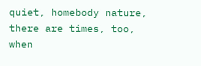quiet, homebody nature, there are times, too, when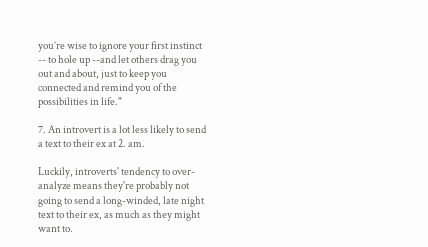you’re wise to ignore your first instinct -- to hole up --and let others drag you out and about, just to keep you connected and remind you of the possibilities in life."

7. An introvert is a lot less likely to send a text to their ex at 2. am.

Luckily, introverts' tendency to over-analyze means they're probably not going to send a long-winded, late night text to their ex, as much as they might want to.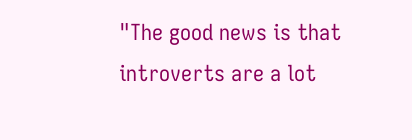"The good news is that introverts are a lot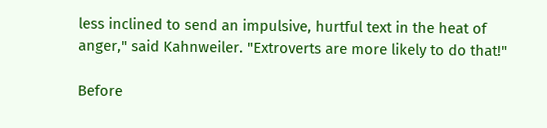less inclined to send an impulsive, hurtful text in the heat of anger," said Kahnweiler. "Extroverts are more likely to do that!"

Before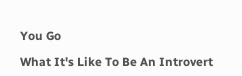You Go

What It's Like To Be An Introvert